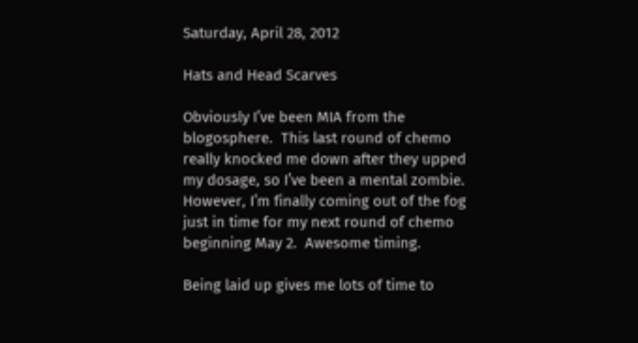Saturday, April 28, 2012

Hats and Head Scarves

Obviously I’ve been MIA from the blogosphere.  This last round of chemo really knocked me down after they upped my dosage, so I’ve been a mental zombie.  However, I’m finally coming out of the fog just in time for my next round of chemo beginning May 2.  Awesome timing.

Being laid up gives me lots of time to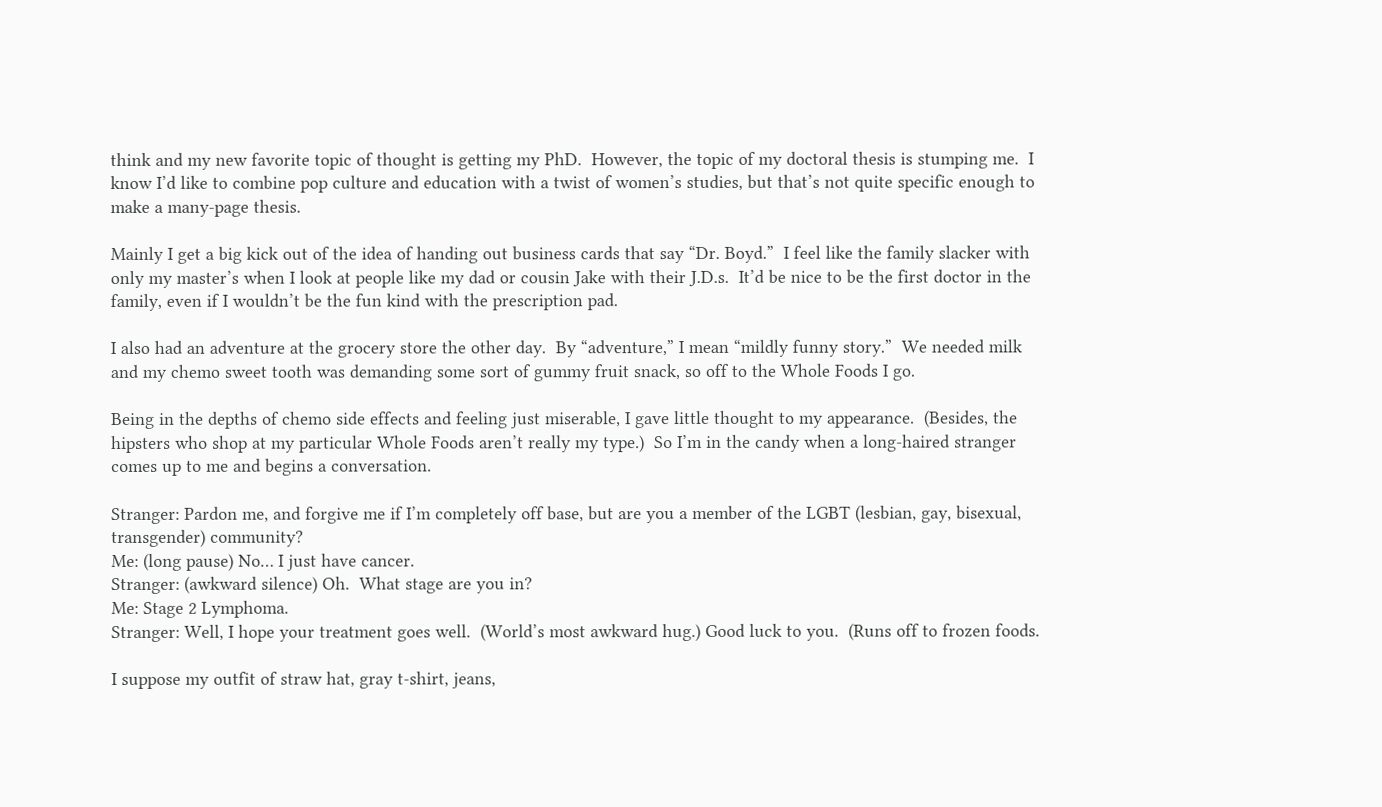think and my new favorite topic of thought is getting my PhD.  However, the topic of my doctoral thesis is stumping me.  I know I’d like to combine pop culture and education with a twist of women’s studies, but that’s not quite specific enough to make a many-page thesis.

Mainly I get a big kick out of the idea of handing out business cards that say “Dr. Boyd.”  I feel like the family slacker with only my master’s when I look at people like my dad or cousin Jake with their J.D.s.  It’d be nice to be the first doctor in the family, even if I wouldn’t be the fun kind with the prescription pad.

I also had an adventure at the grocery store the other day.  By “adventure,” I mean “mildly funny story.”  We needed milk and my chemo sweet tooth was demanding some sort of gummy fruit snack, so off to the Whole Foods I go.

Being in the depths of chemo side effects and feeling just miserable, I gave little thought to my appearance.  (Besides, the hipsters who shop at my particular Whole Foods aren’t really my type.)  So I’m in the candy when a long-haired stranger comes up to me and begins a conversation.

Stranger: Pardon me, and forgive me if I’m completely off base, but are you a member of the LGBT (lesbian, gay, bisexual, transgender) community?
Me: (long pause) No… I just have cancer.
Stranger: (awkward silence) Oh.  What stage are you in?
Me: Stage 2 Lymphoma.
Stranger: Well, I hope your treatment goes well.  (World’s most awkward hug.) Good luck to you.  (Runs off to frozen foods.

I suppose my outfit of straw hat, gray t-shirt, jeans,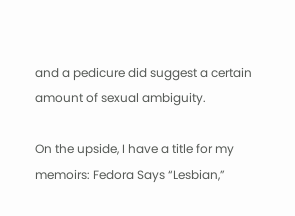and a pedicure did suggest a certain amount of sexual ambiguity.

On the upside, I have a title for my memoirs: Fedora Says “Lesbian,”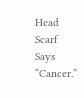Head Scarf Says “Cancer.”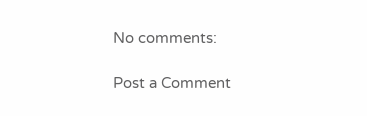No comments:

Post a Comment